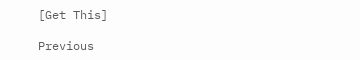[Get This]

Previous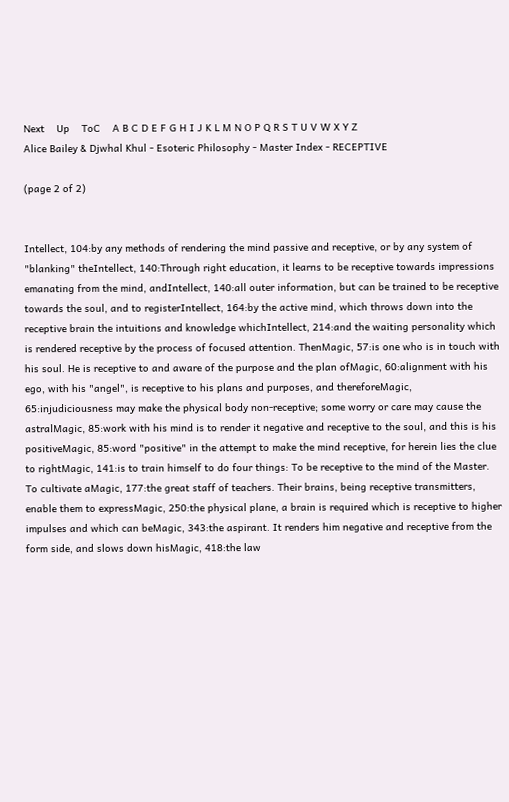Next    Up    ToC    A B C D E F G H I J K L M N O P Q R S T U V W X Y Z
Alice Bailey & Djwhal Khul - Esoteric Philosophy - Master Index - RECEPTIVE

(page 2 of 2)


Intellect, 104:by any methods of rendering the mind passive and receptive, or by any system of "blanking" theIntellect, 140:Through right education, it learns to be receptive towards impressions emanating from the mind, andIntellect, 140:all outer information, but can be trained to be receptive towards the soul, and to registerIntellect, 164:by the active mind, which throws down into the receptive brain the intuitions and knowledge whichIntellect, 214:and the waiting personality which is rendered receptive by the process of focused attention. ThenMagic, 57:is one who is in touch with his soul. He is receptive to and aware of the purpose and the plan ofMagic, 60:alignment with his ego, with his "angel", is receptive to his plans and purposes, and thereforeMagic, 65:injudiciousness may make the physical body non-receptive; some worry or care may cause the astralMagic, 85:work with his mind is to render it negative and receptive to the soul, and this is his positiveMagic, 85:word "positive" in the attempt to make the mind receptive, for herein lies the clue to rightMagic, 141:is to train himself to do four things: To be receptive to the mind of the Master. To cultivate aMagic, 177:the great staff of teachers. Their brains, being receptive transmitters, enable them to expressMagic, 250:the physical plane, a brain is required which is receptive to higher impulses and which can beMagic, 343:the aspirant. It renders him negative and receptive from the form side, and slows down hisMagic, 418:the law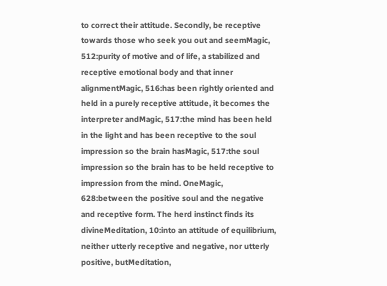to correct their attitude. Secondly, be receptive towards those who seek you out and seemMagic, 512:purity of motive and of life, a stabilized and receptive emotional body and that inner alignmentMagic, 516:has been rightly oriented and held in a purely receptive attitude, it becomes the interpreter andMagic, 517:the mind has been held in the light and has been receptive to the soul impression so the brain hasMagic, 517:the soul impression so the brain has to be held receptive to impression from the mind. OneMagic, 628:between the positive soul and the negative and receptive form. The herd instinct finds its divineMeditation, 10:into an attitude of equilibrium, neither utterly receptive and negative, nor utterly positive, butMeditation,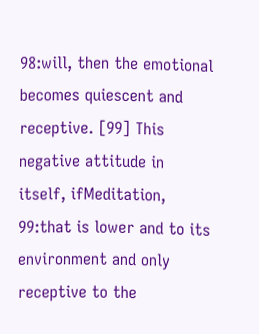98:will, then the emotional becomes quiescent and receptive. [99] This negative attitude in itself, ifMeditation, 99:that is lower and to its environment and only receptive to the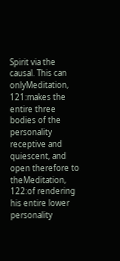Spirit via the causal. This can onlyMeditation, 121:makes the entire three bodies of the personality receptive and quiescent, and open therefore to theMeditation, 122:of rendering his entire lower personality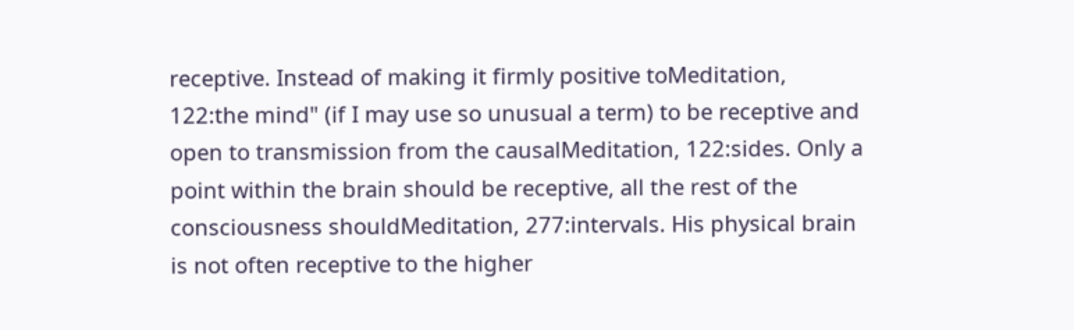receptive. Instead of making it firmly positive toMeditation, 122:the mind" (if I may use so unusual a term) to be receptive and open to transmission from the causalMeditation, 122:sides. Only a point within the brain should be receptive, all the rest of the consciousness shouldMeditation, 277:intervals. His physical brain is not often receptive to the higher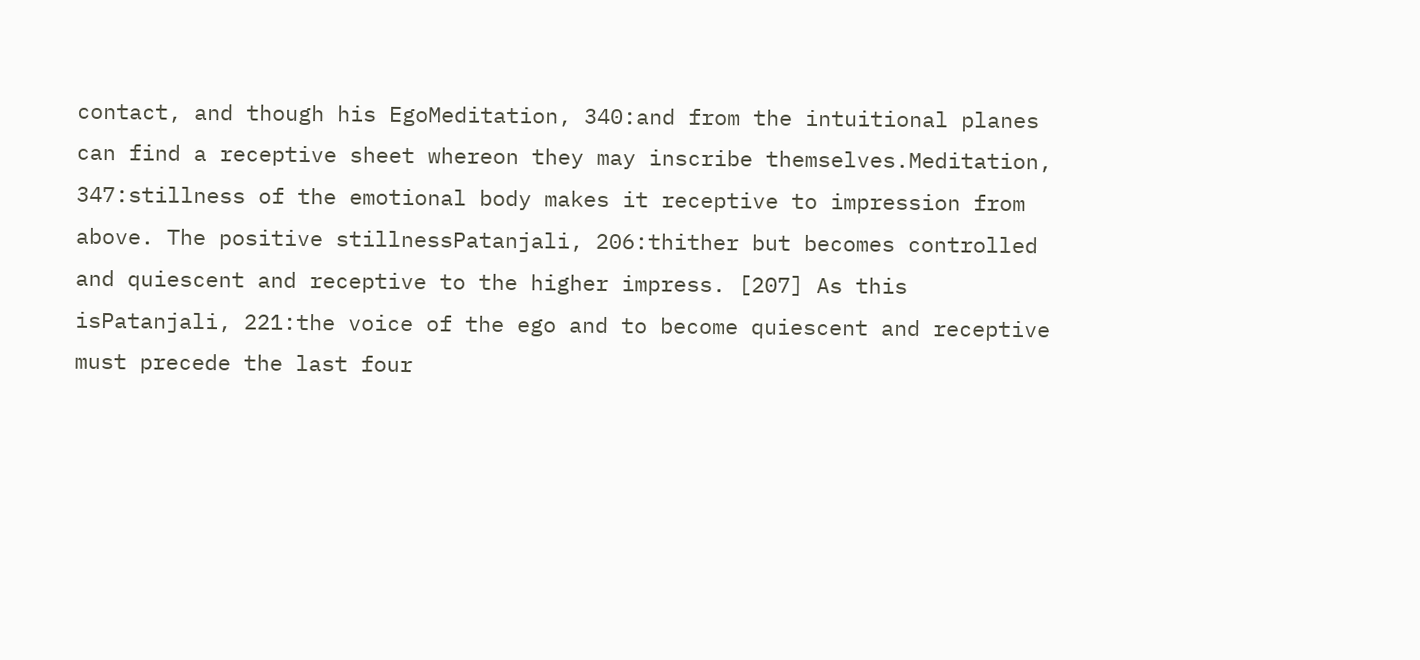contact, and though his EgoMeditation, 340:and from the intuitional planes can find a receptive sheet whereon they may inscribe themselves.Meditation, 347:stillness of the emotional body makes it receptive to impression from above. The positive stillnessPatanjali, 206:thither but becomes controlled and quiescent and receptive to the higher impress. [207] As this isPatanjali, 221:the voice of the ego and to become quiescent and receptive must precede the last four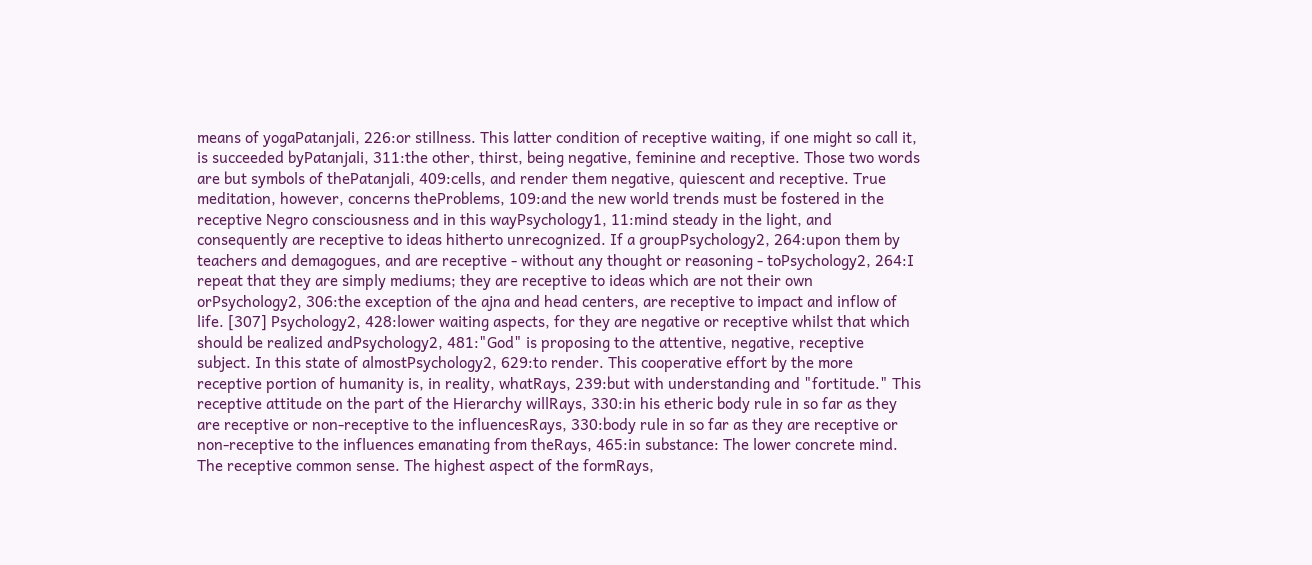means of yogaPatanjali, 226:or stillness. This latter condition of receptive waiting, if one might so call it, is succeeded byPatanjali, 311:the other, thirst, being negative, feminine and receptive. Those two words are but symbols of thePatanjali, 409:cells, and render them negative, quiescent and receptive. True meditation, however, concerns theProblems, 109:and the new world trends must be fostered in the receptive Negro consciousness and in this wayPsychology1, 11:mind steady in the light, and consequently are receptive to ideas hitherto unrecognized. If a groupPsychology2, 264:upon them by teachers and demagogues, and are receptive - without any thought or reasoning - toPsychology2, 264:I repeat that they are simply mediums; they are receptive to ideas which are not their own orPsychology2, 306:the exception of the ajna and head centers, are receptive to impact and inflow of life. [307] Psychology2, 428:lower waiting aspects, for they are negative or receptive whilst that which should be realized andPsychology2, 481:"God" is proposing to the attentive, negative, receptive subject. In this state of almostPsychology2, 629:to render. This cooperative effort by the more receptive portion of humanity is, in reality, whatRays, 239:but with understanding and "fortitude." This receptive attitude on the part of the Hierarchy willRays, 330:in his etheric body rule in so far as they are receptive or non-receptive to the influencesRays, 330:body rule in so far as they are receptive or non-receptive to the influences emanating from theRays, 465:in substance: The lower concrete mind. The receptive common sense. The highest aspect of the formRays,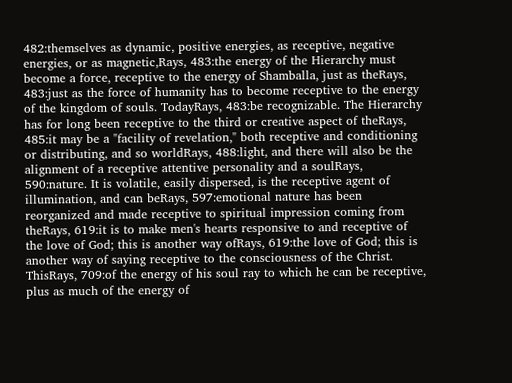482:themselves as dynamic, positive energies, as receptive, negative energies, or as magnetic,Rays, 483:the energy of the Hierarchy must become a force, receptive to the energy of Shamballa, just as theRays, 483:just as the force of humanity has to become receptive to the energy of the kingdom of souls. TodayRays, 483:be recognizable. The Hierarchy has for long been receptive to the third or creative aspect of theRays, 485:it may be a "facility of revelation," both receptive and conditioning or distributing, and so worldRays, 488:light, and there will also be the alignment of a receptive attentive personality and a soulRays, 590:nature. It is volatile, easily dispersed, is the receptive agent of illumination, and can beRays, 597:emotional nature has been reorganized and made receptive to spiritual impression coming from theRays, 619:it is to make men's hearts responsive to and receptive of the love of God; this is another way ofRays, 619:the love of God; this is another way of saying receptive to the consciousness of the Christ. ThisRays, 709:of the energy of his soul ray to which he can be receptive, plus as much of the energy of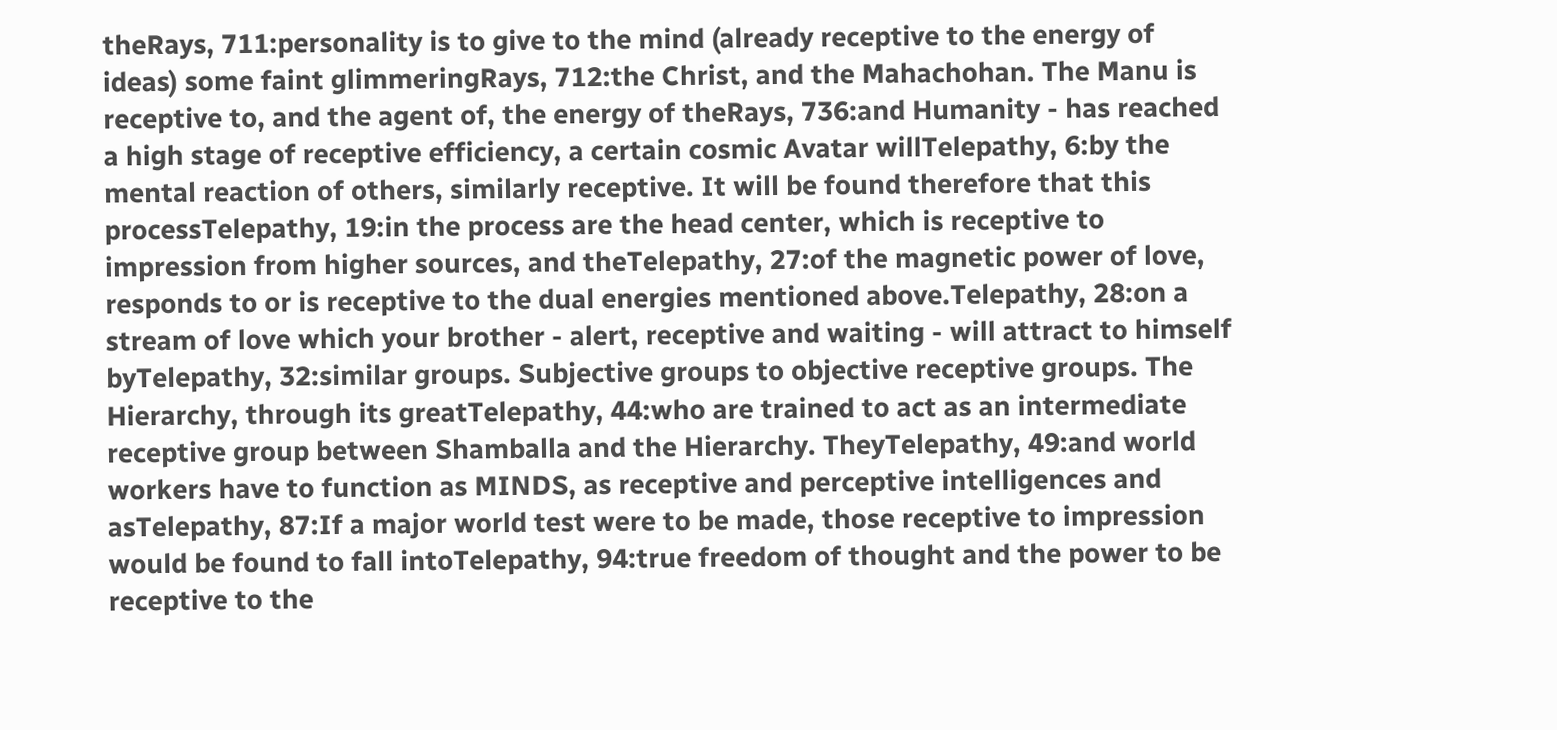theRays, 711:personality is to give to the mind (already receptive to the energy of ideas) some faint glimmeringRays, 712:the Christ, and the Mahachohan. The Manu is receptive to, and the agent of, the energy of theRays, 736:and Humanity - has reached a high stage of receptive efficiency, a certain cosmic Avatar willTelepathy, 6:by the mental reaction of others, similarly receptive. It will be found therefore that this processTelepathy, 19:in the process are the head center, which is receptive to impression from higher sources, and theTelepathy, 27:of the magnetic power of love, responds to or is receptive to the dual energies mentioned above.Telepathy, 28:on a stream of love which your brother - alert, receptive and waiting - will attract to himself byTelepathy, 32:similar groups. Subjective groups to objective receptive groups. The Hierarchy, through its greatTelepathy, 44:who are trained to act as an intermediate receptive group between Shamballa and the Hierarchy. TheyTelepathy, 49:and world workers have to function as MINDS, as receptive and perceptive intelligences and asTelepathy, 87:If a major world test were to be made, those receptive to impression would be found to fall intoTelepathy, 94:true freedom of thought and the power to be receptive to the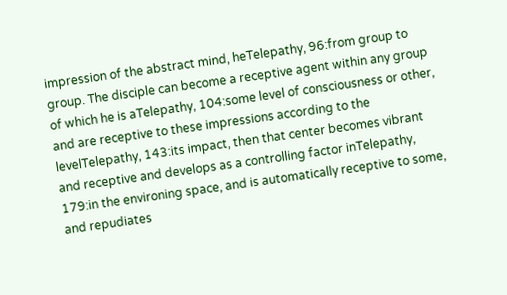impression of the abstract mind, heTelepathy, 96:from group to group. The disciple can become a receptive agent within any group of which he is aTelepathy, 104:some level of consciousness or other, and are receptive to these impressions according to the levelTelepathy, 143:its impact, then that center becomes vibrant and receptive and develops as a controlling factor inTelepathy, 179:in the environing space, and is automatically receptive to some, and repudiates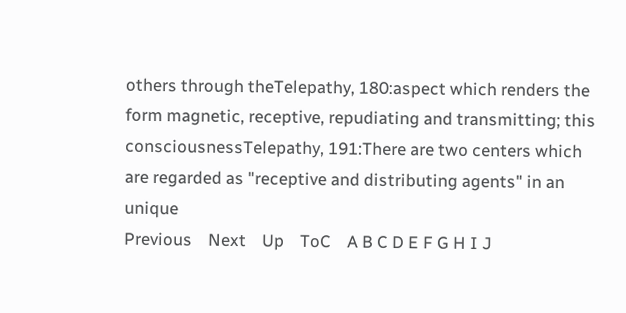others through theTelepathy, 180:aspect which renders the form magnetic, receptive, repudiating and transmitting; this consciousnessTelepathy, 191:There are two centers which are regarded as "receptive and distributing agents" in an unique
Previous    Next    Up    ToC    A B C D E F G H I J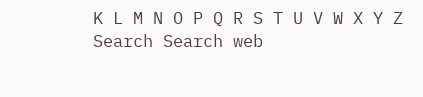K L M N O P Q R S T U V W X Y Z
Search Search web